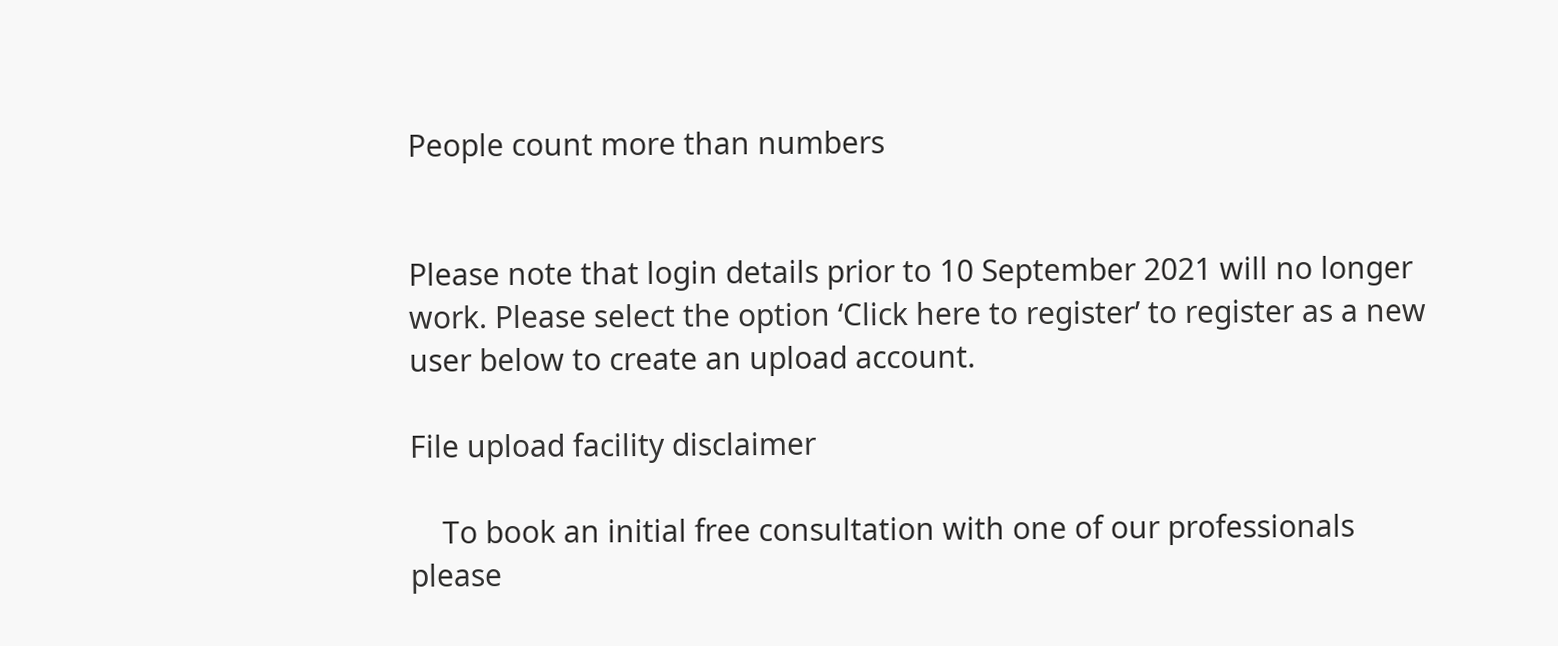People count more than numbers


Please note that login details prior to 10 September 2021 will no longer work. Please select the option ‘Click here to register’ to register as a new user below to create an upload account.

File upload facility disclaimer

    To book an initial free consultation with one of our professionals please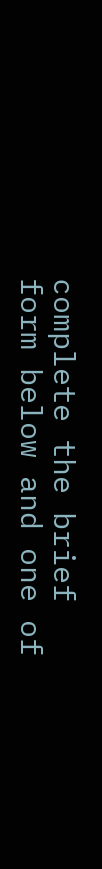complete the brief form below and one of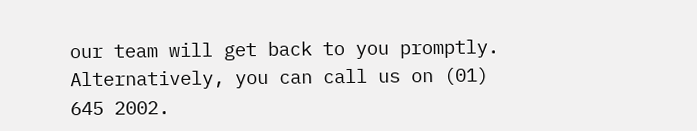our team will get back to you promptly. Alternatively, you can call us on (01) 645 2002.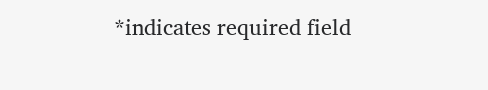*indicates required field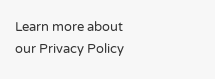Learn more about our Privacy Policy